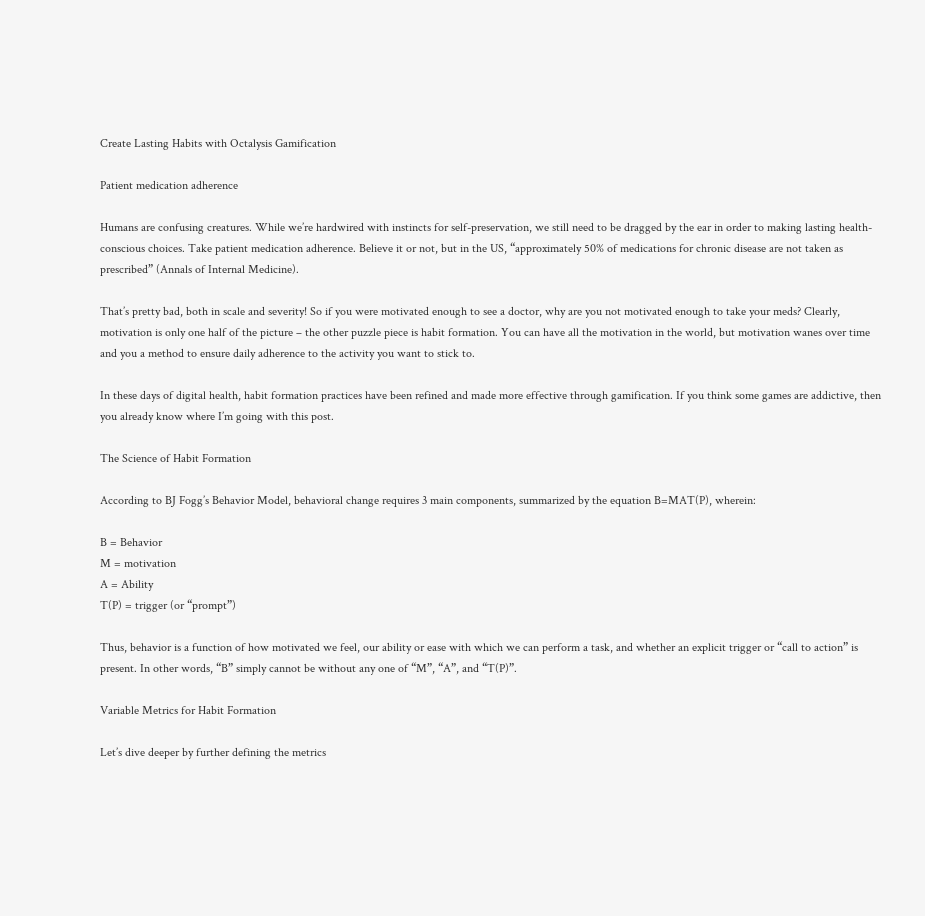Create Lasting Habits with Octalysis Gamification

Patient medication adherence

Humans are confusing creatures. While we’re hardwired with instincts for self-preservation, we still need to be dragged by the ear in order to making lasting health-conscious choices. Take patient medication adherence. Believe it or not, but in the US, “approximately 50% of medications for chronic disease are not taken as prescribed” (Annals of Internal Medicine).

That’s pretty bad, both in scale and severity! So if you were motivated enough to see a doctor, why are you not motivated enough to take your meds? Clearly, motivation is only one half of the picture – the other puzzle piece is habit formation. You can have all the motivation in the world, but motivation wanes over time and you a method to ensure daily adherence to the activity you want to stick to.

In these days of digital health, habit formation practices have been refined and made more effective through gamification. If you think some games are addictive, then you already know where I’m going with this post.

The Science of Habit Formation

According to BJ Fogg’s Behavior Model, behavioral change requires 3 main components, summarized by the equation B=MAT(P), wherein:

B = Behavior
M = motivation
A = Ability
T(P) = trigger (or “prompt”)

Thus, behavior is a function of how motivated we feel, our ability or ease with which we can perform a task, and whether an explicit trigger or “call to action” is present. In other words, “B” simply cannot be without any one of “M”, “A”, and “T(P)”.

Variable Metrics for Habit Formation

Let’s dive deeper by further defining the metrics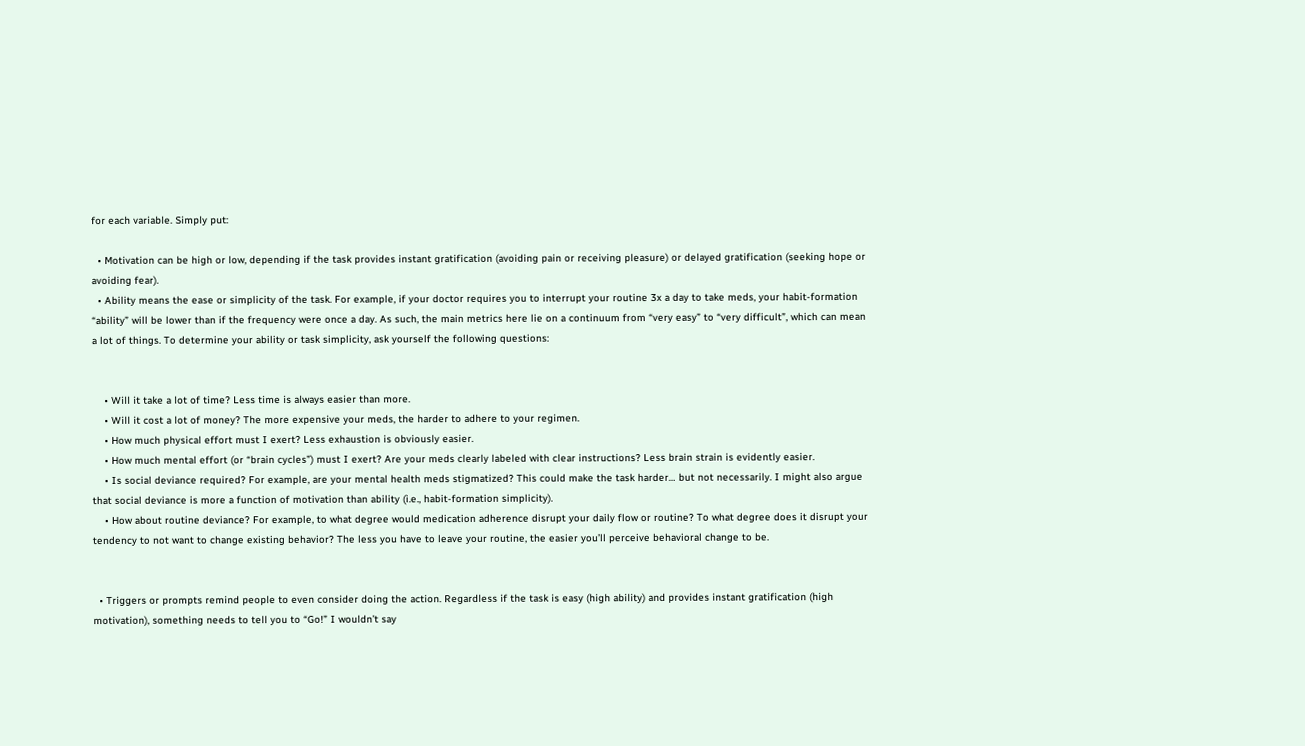for each variable. Simply put:

  • Motivation can be high or low, depending if the task provides instant gratification (avoiding pain or receiving pleasure) or delayed gratification (seeking hope or avoiding fear).
  • Ability means the ease or simplicity of the task. For example, if your doctor requires you to interrupt your routine 3x a day to take meds, your habit-formation “ability” will be lower than if the frequency were once a day. As such, the main metrics here lie on a continuum from “very easy” to “very difficult”, which can mean a lot of things. To determine your ability or task simplicity, ask yourself the following questions:


    • Will it take a lot of time? Less time is always easier than more.
    • Will it cost a lot of money? The more expensive your meds, the harder to adhere to your regimen.
    • How much physical effort must I exert? Less exhaustion is obviously easier.
    • How much mental effort (or “brain cycles”) must I exert? Are your meds clearly labeled with clear instructions? Less brain strain is evidently easier.
    • Is social deviance required? For example, are your mental health meds stigmatized? This could make the task harder… but not necessarily. I might also argue that social deviance is more a function of motivation than ability (i.e., habit-formation simplicity).
    • How about routine deviance? For example, to what degree would medication adherence disrupt your daily flow or routine? To what degree does it disrupt your tendency to not want to change existing behavior? The less you have to leave your routine, the easier you’ll perceive behavioral change to be.


  • Triggers or prompts remind people to even consider doing the action. Regardless if the task is easy (high ability) and provides instant gratification (high motivation), something needs to tell you to “Go!” I wouldn’t say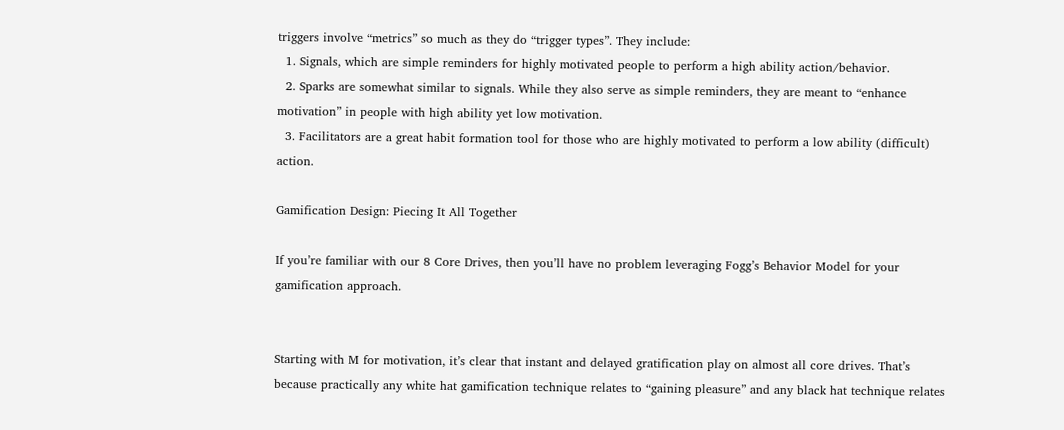triggers involve “metrics” so much as they do “trigger types”. They include:
  1. Signals, which are simple reminders for highly motivated people to perform a high ability action/behavior.
  2. Sparks are somewhat similar to signals. While they also serve as simple reminders, they are meant to “enhance motivation” in people with high ability yet low motivation.
  3. Facilitators are a great habit formation tool for those who are highly motivated to perform a low ability (difficult) action.

Gamification Design: Piecing It All Together

If you’re familiar with our 8 Core Drives, then you’ll have no problem leveraging Fogg’s Behavior Model for your gamification approach.


Starting with M for motivation, it’s clear that instant and delayed gratification play on almost all core drives. That’s because practically any white hat gamification technique relates to “gaining pleasure” and any black hat technique relates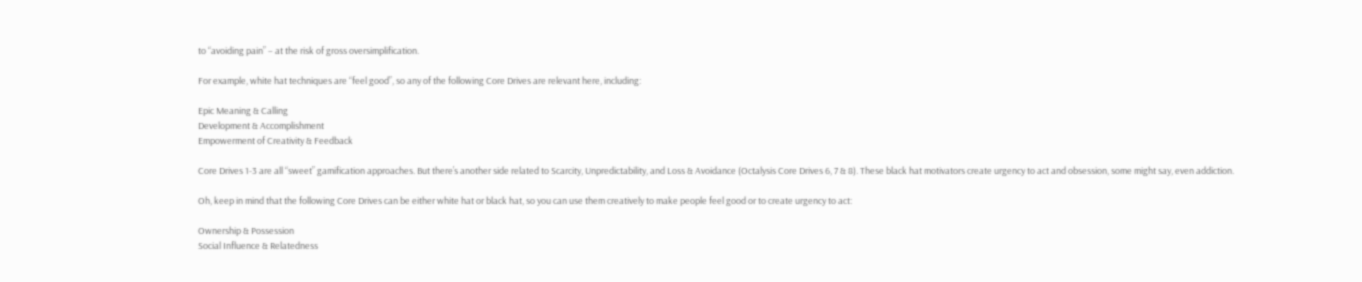to “avoiding pain” – at the risk of gross oversimplification.

For example, white hat techniques are “feel good”, so any of the following Core Drives are relevant here, including:

Epic Meaning & Calling
Development & Accomplishment
Empowerment of Creativity & Feedback

Core Drives 1-3 are all “sweet” gamification approaches. But there’s another side related to Scarcity, Unpredictability, and Loss & Avoidance (Octalysis Core Drives 6, 7 & 8). These black hat motivators create urgency to act and obsession, some might say, even addiction.

Oh, keep in mind that the following Core Drives can be either white hat or black hat, so you can use them creatively to make people feel good or to create urgency to act:

Ownership & Possession
Social Influence & Relatedness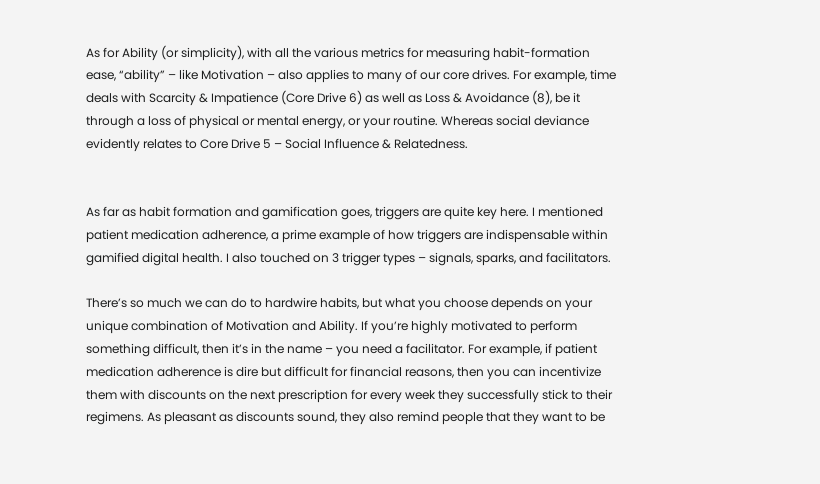As for Ability (or simplicity), with all the various metrics for measuring habit-formation ease, “ability” – like Motivation – also applies to many of our core drives. For example, time deals with Scarcity & Impatience (Core Drive 6) as well as Loss & Avoidance (8), be it through a loss of physical or mental energy, or your routine. Whereas social deviance evidently relates to Core Drive 5 – Social Influence & Relatedness.


As far as habit formation and gamification goes, triggers are quite key here. I mentioned patient medication adherence, a prime example of how triggers are indispensable within gamified digital health. I also touched on 3 trigger types – signals, sparks, and facilitators.

There’s so much we can do to hardwire habits, but what you choose depends on your unique combination of Motivation and Ability. If you’re highly motivated to perform something difficult, then it’s in the name – you need a facilitator. For example, if patient medication adherence is dire but difficult for financial reasons, then you can incentivize them with discounts on the next prescription for every week they successfully stick to their regimens. As pleasant as discounts sound, they also remind people that they want to be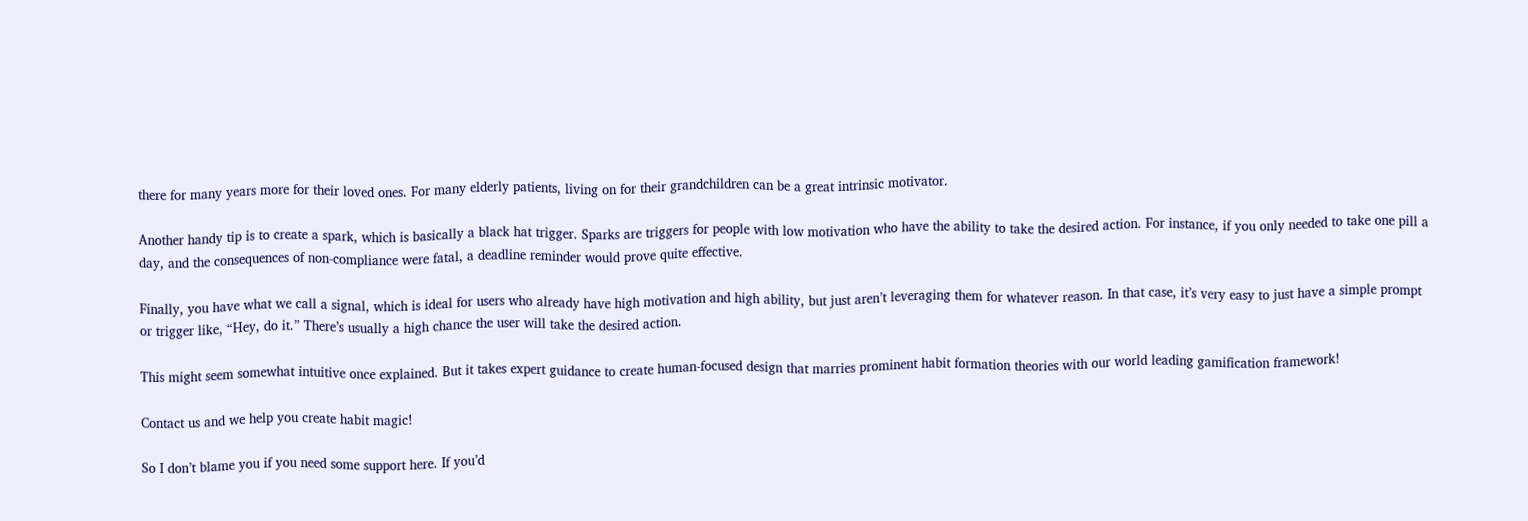there for many years more for their loved ones. For many elderly patients, living on for their grandchildren can be a great intrinsic motivator.

Another handy tip is to create a spark, which is basically a black hat trigger. Sparks are triggers for people with low motivation who have the ability to take the desired action. For instance, if you only needed to take one pill a day, and the consequences of non-compliance were fatal, a deadline reminder would prove quite effective.

Finally, you have what we call a signal, which is ideal for users who already have high motivation and high ability, but just aren’t leveraging them for whatever reason. In that case, it’s very easy to just have a simple prompt or trigger like, “Hey, do it.” There’s usually a high chance the user will take the desired action.

This might seem somewhat intuitive once explained. But it takes expert guidance to create human-focused design that marries prominent habit formation theories with our world leading gamification framework!

Contact us and we help you create habit magic!

So I don’t blame you if you need some support here. If you’d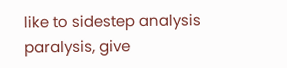like to sidestep analysis paralysis, give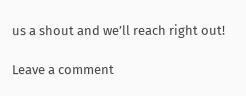us a shout and we’ll reach right out!

Leave a comment